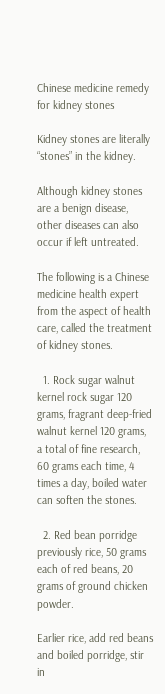Chinese medicine remedy for kidney stones

Kidney stones are literally “stones” in the kidney.

Although kidney stones are a benign disease, other diseases can also occur if left untreated.

The following is a Chinese medicine health expert from the aspect of health care, called the treatment of kidney stones.

  1. Rock sugar walnut kernel rock sugar 120 grams, fragrant deep-fried walnut kernel 120 grams, a total of fine research, 60 grams each time, 4 times a day, boiled water can soften the stones.

  2. Red bean porridge previously rice, 50 grams each of red beans, 20 grams of ground chicken powder.

Earlier rice, add red beans and boiled porridge, stir in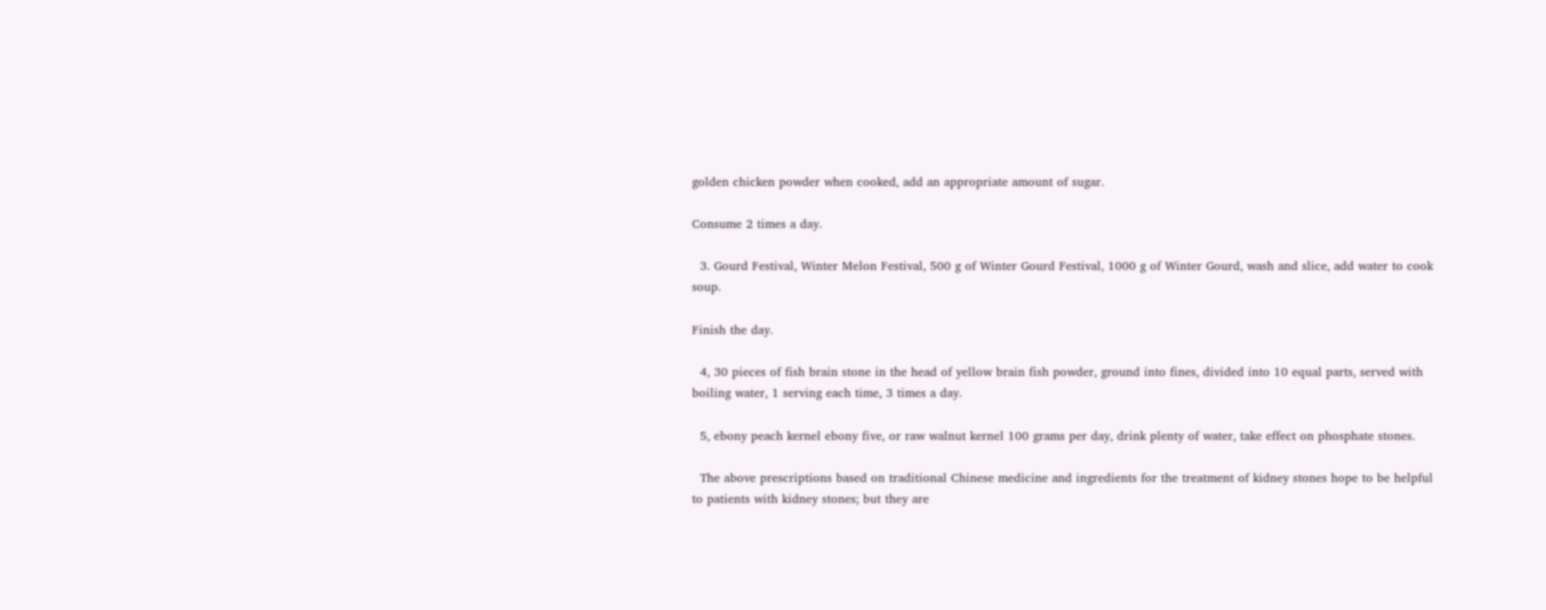golden chicken powder when cooked, add an appropriate amount of sugar.

Consume 2 times a day.

  3. Gourd Festival, Winter Melon Festival, 500 g of Winter Gourd Festival, 1000 g of Winter Gourd, wash and slice, add water to cook soup.

Finish the day.

  4, 30 pieces of fish brain stone in the head of yellow brain fish powder, ground into fines, divided into 10 equal parts, served with boiling water, 1 serving each time, 3 times a day.

  5, ebony peach kernel ebony five, or raw walnut kernel 100 grams per day, drink plenty of water, take effect on phosphate stones.

  The above prescriptions based on traditional Chinese medicine and ingredients for the treatment of kidney stones hope to be helpful to patients with kidney stones; but they are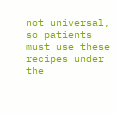not universal, so patients must use these recipes under the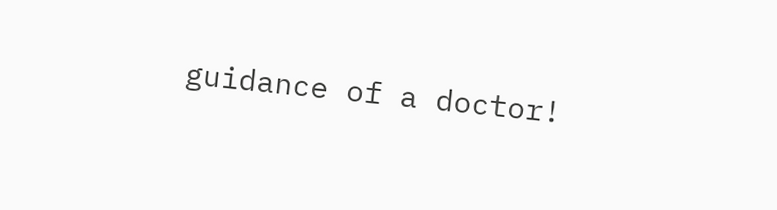guidance of a doctor!